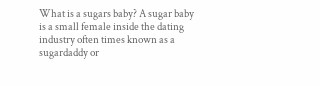What is a sugars baby? A sugar baby is a small female inside the dating industry often times known as a sugardaddy or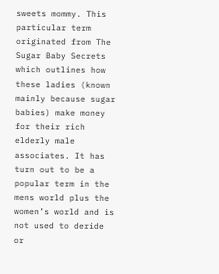sweets mommy. This particular term originated from The Sugar Baby Secrets which outlines how these ladies (known mainly because sugar babies) make money for their rich elderly male associates. It has turn out to be a popular term in the mens world plus the women’s world and is not used to deride or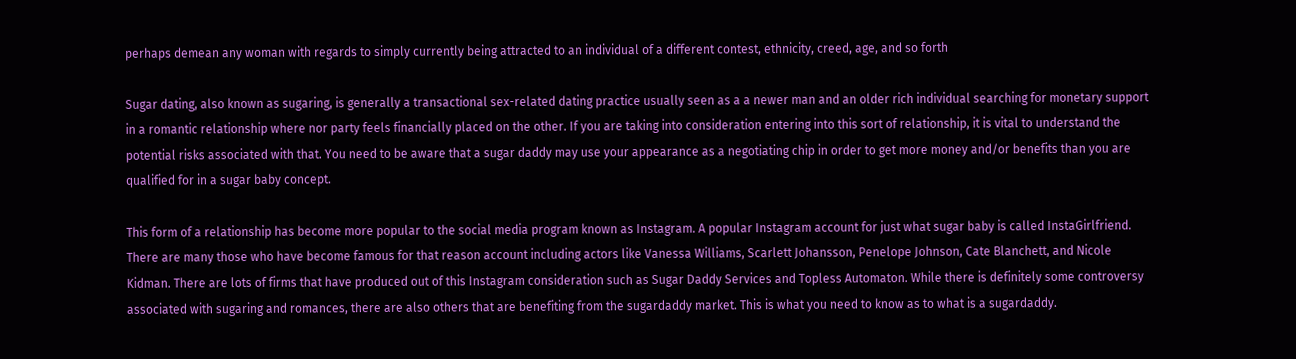perhaps demean any woman with regards to simply currently being attracted to an individual of a different contest, ethnicity, creed, age, and so forth

Sugar dating, also known as sugaring, is generally a transactional sex-related dating practice usually seen as a a newer man and an older rich individual searching for monetary support in a romantic relationship where nor party feels financially placed on the other. If you are taking into consideration entering into this sort of relationship, it is vital to understand the potential risks associated with that. You need to be aware that a sugar daddy may use your appearance as a negotiating chip in order to get more money and/or benefits than you are qualified for in a sugar baby concept.

This form of a relationship has become more popular to the social media program known as Instagram. A popular Instagram account for just what sugar baby is called InstaGirlfriend. There are many those who have become famous for that reason account including actors like Vanessa Williams, Scarlett Johansson, Penelope Johnson, Cate Blanchett, and Nicole Kidman. There are lots of firms that have produced out of this Instagram consideration such as Sugar Daddy Services and Topless Automaton. While there is definitely some controversy associated with sugaring and romances, there are also others that are benefiting from the sugardaddy market. This is what you need to know as to what is a sugardaddy.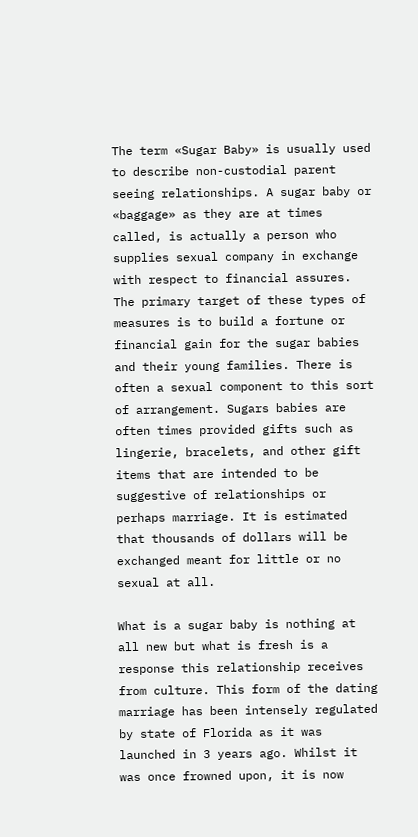The term «Sugar Baby» is usually used to describe non-custodial parent seeing relationships. A sugar baby or «baggage» as they are at times called, is actually a person who supplies sexual company in exchange with respect to financial assures. The primary target of these types of measures is to build a fortune or financial gain for the sugar babies and their young families. There is often a sexual component to this sort of arrangement. Sugars babies are often times provided gifts such as lingerie, bracelets, and other gift items that are intended to be suggestive of relationships or perhaps marriage. It is estimated that thousands of dollars will be exchanged meant for little or no sexual at all.

What is a sugar baby is nothing at all new but what is fresh is a response this relationship receives from culture. This form of the dating marriage has been intensely regulated by state of Florida as it was launched in 3 years ago. Whilst it was once frowned upon, it is now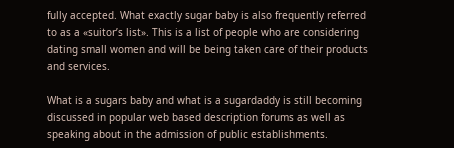fully accepted. What exactly sugar baby is also frequently referred to as a «suitor’s list». This is a list of people who are considering dating small women and will be being taken care of their products and services.

What is a sugars baby and what is a sugardaddy is still becoming discussed in popular web based description forums as well as speaking about in the admission of public establishments.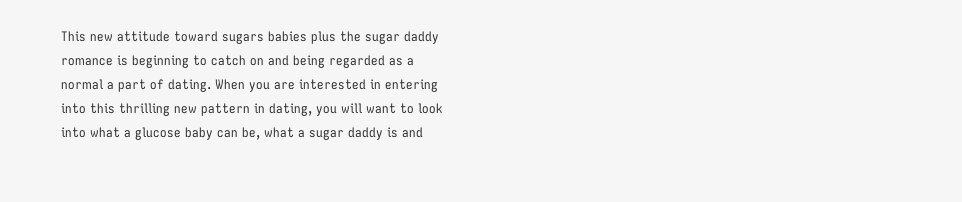This new attitude toward sugars babies plus the sugar daddy romance is beginning to catch on and being regarded as a normal a part of dating. When you are interested in entering into this thrilling new pattern in dating, you will want to look into what a glucose baby can be, what a sugar daddy is and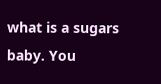what is a sugars baby. You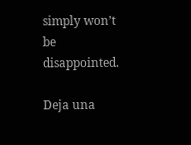simply won’t be disappointed.

Deja una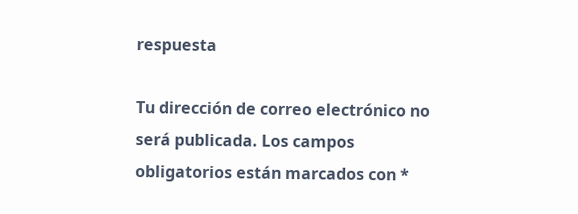respuesta

Tu dirección de correo electrónico no será publicada. Los campos obligatorios están marcados con *